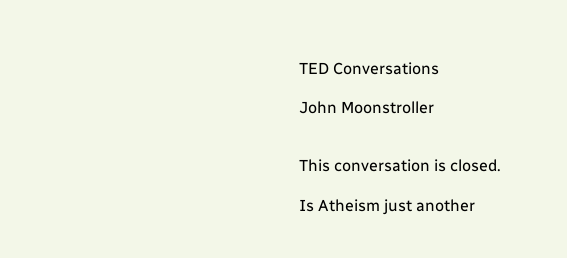TED Conversations

John Moonstroller


This conversation is closed.

Is Atheism just another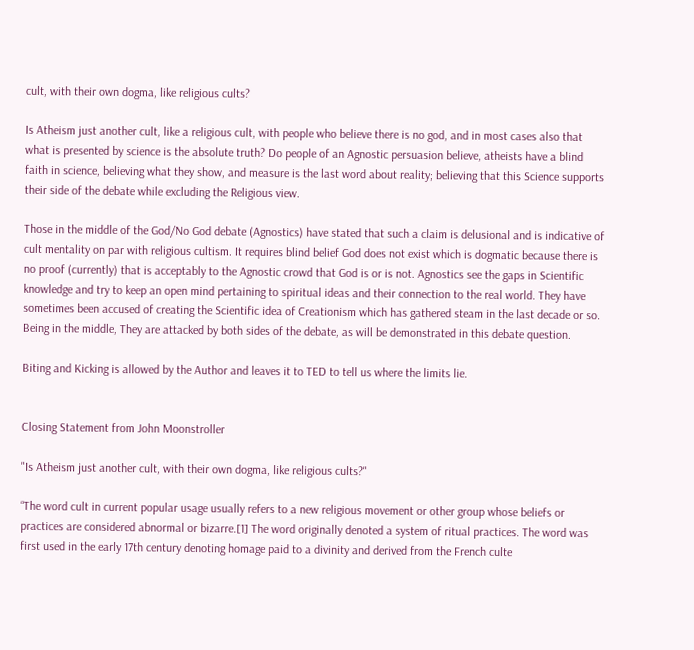cult, with their own dogma, like religious cults?

Is Atheism just another cult, like a religious cult, with people who believe there is no god, and in most cases also that what is presented by science is the absolute truth? Do people of an Agnostic persuasion believe, atheists have a blind faith in science, believing what they show, and measure is the last word about reality; believing that this Science supports their side of the debate while excluding the Religious view.

Those in the middle of the God/No God debate (Agnostics) have stated that such a claim is delusional and is indicative of cult mentality on par with religious cultism. It requires blind belief God does not exist which is dogmatic because there is no proof (currently) that is acceptably to the Agnostic crowd that God is or is not. Agnostics see the gaps in Scientific knowledge and try to keep an open mind pertaining to spiritual ideas and their connection to the real world. They have sometimes been accused of creating the Scientific idea of Creationism which has gathered steam in the last decade or so. Being in the middle, They are attacked by both sides of the debate, as will be demonstrated in this debate question.

Biting and Kicking is allowed by the Author and leaves it to TED to tell us where the limits lie.


Closing Statement from John Moonstroller

"Is Atheism just another cult, with their own dogma, like religious cults?"

“The word cult in current popular usage usually refers to a new religious movement or other group whose beliefs or practices are considered abnormal or bizarre.[1] The word originally denoted a system of ritual practices. The word was first used in the early 17th century denoting homage paid to a divinity and derived from the French culte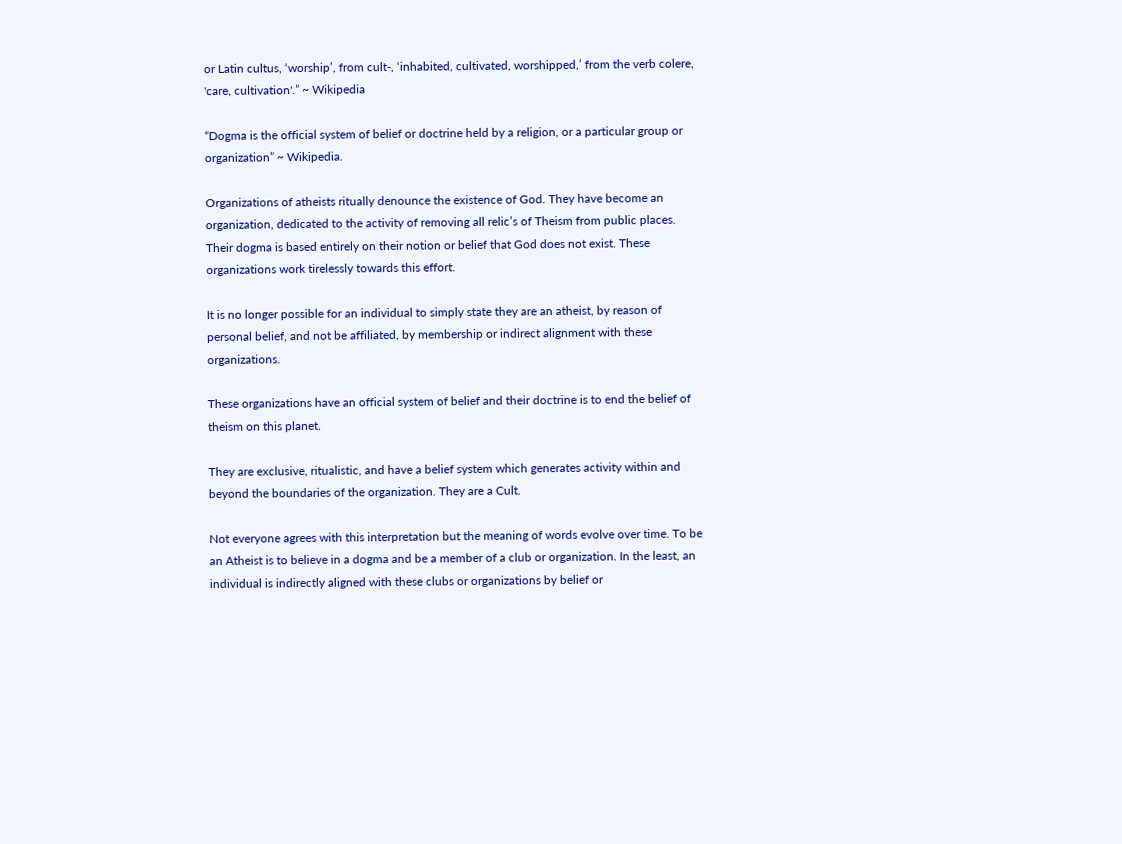or Latin cultus, ‘worship’, from cult-, ‘inhabited, cultivated, worshipped,’ from the verb colere, 'care, cultivation'.” ~ Wikipedia

“Dogma is the official system of belief or doctrine held by a religion, or a particular group or organization” ~ Wikipedia.

Organizations of atheists ritually denounce the existence of God. They have become an organization, dedicated to the activity of removing all relic’s of Theism from public places. Their dogma is based entirely on their notion or belief that God does not exist. These organizations work tirelessly towards this effort.

It is no longer possible for an individual to simply state they are an atheist, by reason of personal belief, and not be affiliated, by membership or indirect alignment with these organizations.

These organizations have an official system of belief and their doctrine is to end the belief of theism on this planet.

They are exclusive, ritualistic, and have a belief system which generates activity within and beyond the boundaries of the organization. They are a Cult.

Not everyone agrees with this interpretation but the meaning of words evolve over time. To be an Atheist is to believe in a dogma and be a member of a club or organization. In the least, an individual is indirectly aligned with these clubs or organizations by belief or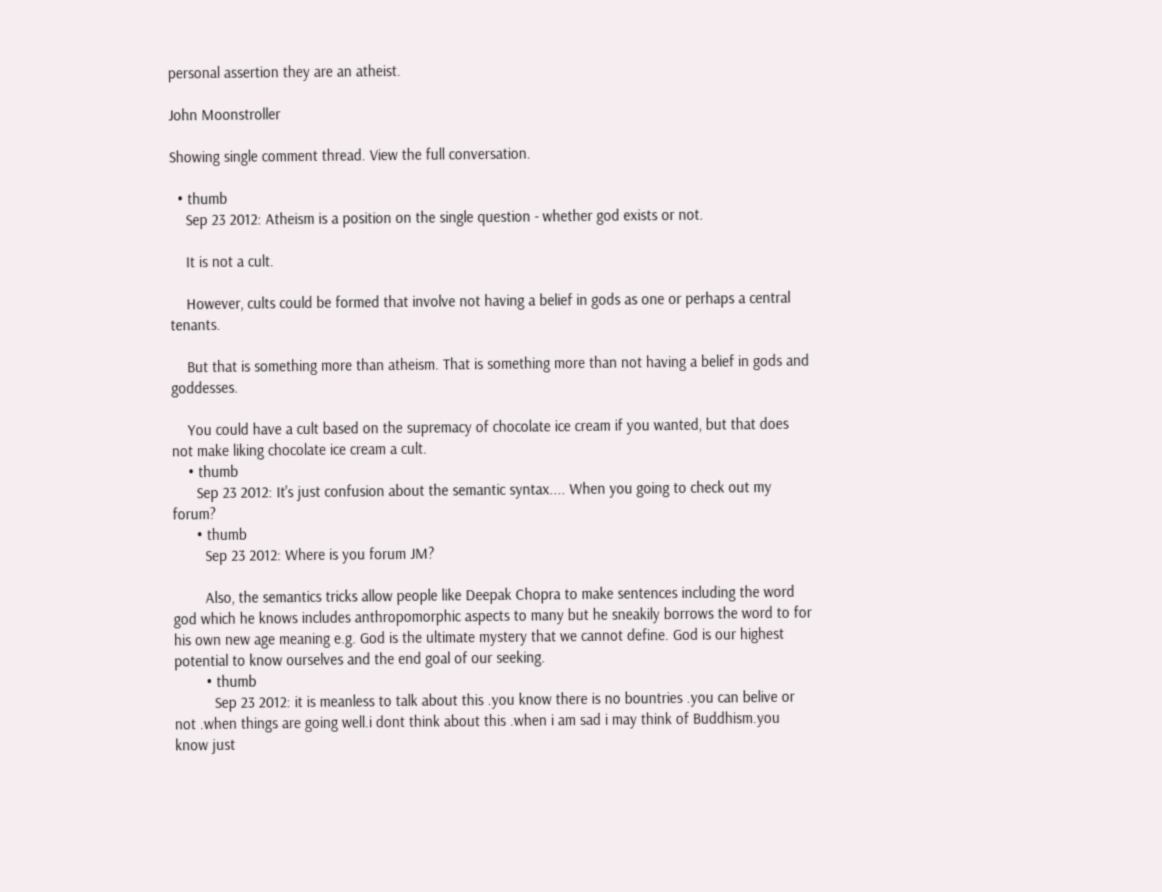personal assertion they are an atheist.

John Moonstroller

Showing single comment thread. View the full conversation.

  • thumb
    Sep 23 2012: Atheism is a position on the single question - whether god exists or not.

    It is not a cult.

    However, cults could be formed that involve not having a belief in gods as one or perhaps a central tenants.

    But that is something more than atheism. That is something more than not having a belief in gods and goddesses.

    You could have a cult based on the supremacy of chocolate ice cream if you wanted, but that does not make liking chocolate ice cream a cult.
    • thumb
      Sep 23 2012: It's just confusion about the semantic syntax.... When you going to check out my forum?
      • thumb
        Sep 23 2012: Where is you forum JM?

        Also, the semantics tricks allow people like Deepak Chopra to make sentences including the word god which he knows includes anthropomorphic aspects to many but he sneakily borrows the word to for his own new age meaning e.g. God is the ultimate mystery that we cannot define. God is our highest potential to know ourselves and the end goal of our seeking.
        • thumb
          Sep 23 2012: it is meanless to talk about this .you know there is no bountries .you can belive or not .when things are going well.i dont think about this .when i am sad i may think of Buddhism.you know just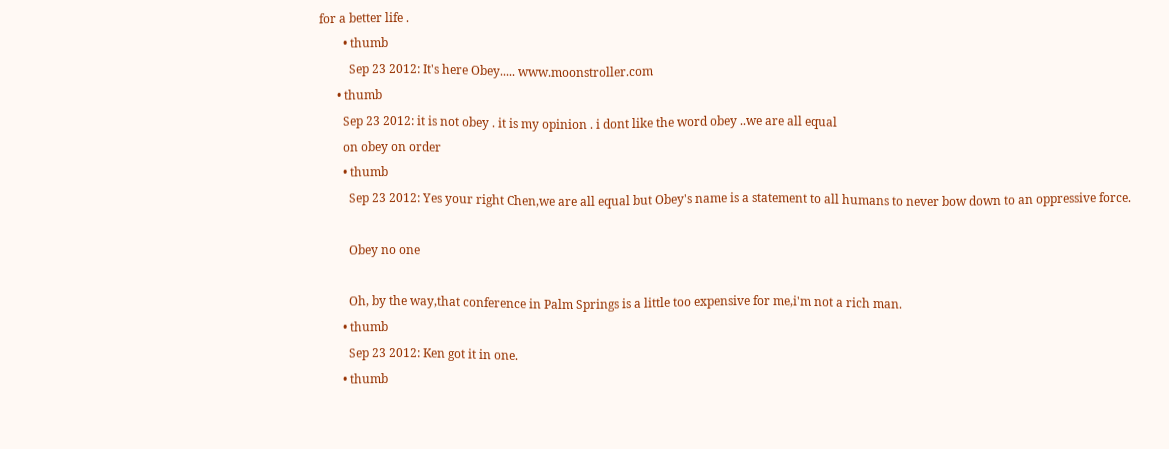for a better life .
        • thumb
          Sep 23 2012: It's here Obey..... www.moonstroller.com
      • thumb
        Sep 23 2012: it is not obey . it is my opinion . i dont like the word obey ..we are all equal
        on obey on order
        • thumb
          Sep 23 2012: Yes your right Chen,we are all equal but Obey's name is a statement to all humans to never bow down to an oppressive force.

          Obey no one

          Oh, by the way,that conference in Palm Springs is a little too expensive for me,i'm not a rich man.
        • thumb
          Sep 23 2012: Ken got it in one.
        • thumb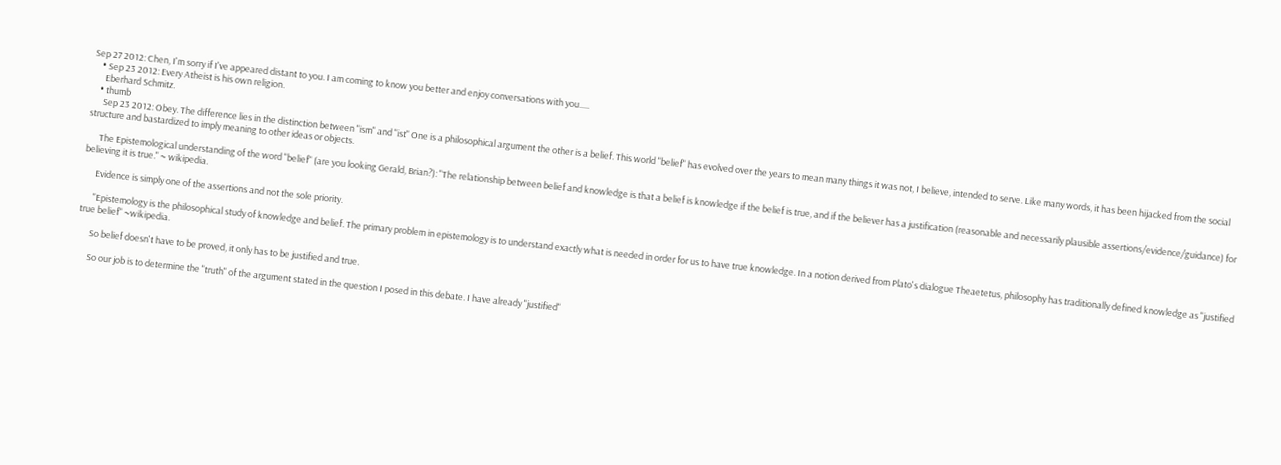Sep 27 2012: Chen, I'm sorry if I've appeared distant to you. I am coming to know you better and enjoy conversations with you.....
    • Sep 23 2012: Every Atheist is his own religion.
      Eberhard Schmitz.
    • thumb
      Sep 23 2012: Obey. The difference lies in the distinction between "ism" and "ist" One is a philosophical argument the other is a belief. This world "belief" has evolved over the years to mean many things it was not, I believe, intended to serve. Like many words, it has been hijacked from the social structure and bastardized to imply meaning to other ideas or objects.

      The Epistemological understanding of the word "belief" (are you looking Gerald, Brian?): "The relationship between belief and knowledge is that a belief is knowledge if the belief is true, and if the believer has a justification (reasonable and necessarily plausible assertions/evidence/guidance) for believing it is true." ~ wikipedia.

      Evidence is simply one of the assertions and not the sole priority.

      "Epistemology is the philosophical study of knowledge and belief. The primary problem in epistemology is to understand exactly what is needed in order for us to have true knowledge. In a notion derived from Plato's dialogue Theaetetus, philosophy has traditionally defined knowledge as "justified true belief" ~wikipedia.

      So belief doesn't have to be proved, it only has to be justified and true.

      So our job is to determine the "truth" of the argument stated in the question I posed in this debate. I have already "justified"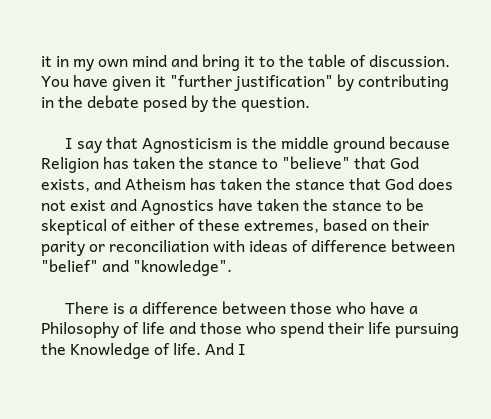it in my own mind and bring it to the table of discussion. You have given it "further justification" by contributing in the debate posed by the question.

      I say that Agnosticism is the middle ground because Religion has taken the stance to "believe" that God exists, and Atheism has taken the stance that God does not exist and Agnostics have taken the stance to be skeptical of either of these extremes, based on their parity or reconciliation with ideas of difference between "belief" and "knowledge".

      There is a difference between those who have a Philosophy of life and those who spend their life pursuing the Knowledge of life. And I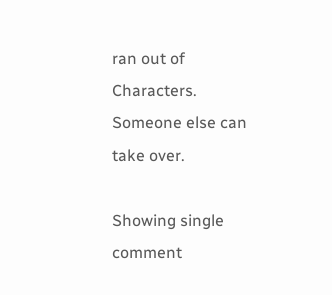ran out of Characters. Someone else can take over.

Showing single comment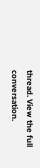thread. View the full conversation.